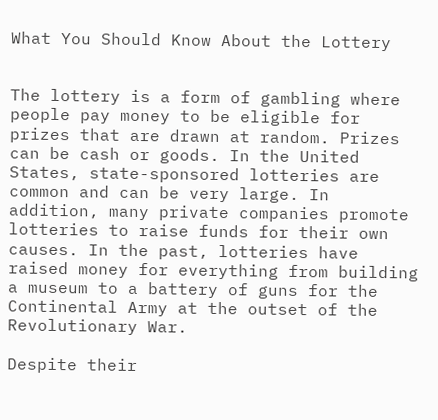What You Should Know About the Lottery


The lottery is a form of gambling where people pay money to be eligible for prizes that are drawn at random. Prizes can be cash or goods. In the United States, state-sponsored lotteries are common and can be very large. In addition, many private companies promote lotteries to raise funds for their own causes. In the past, lotteries have raised money for everything from building a museum to a battery of guns for the Continental Army at the outset of the Revolutionary War.

Despite their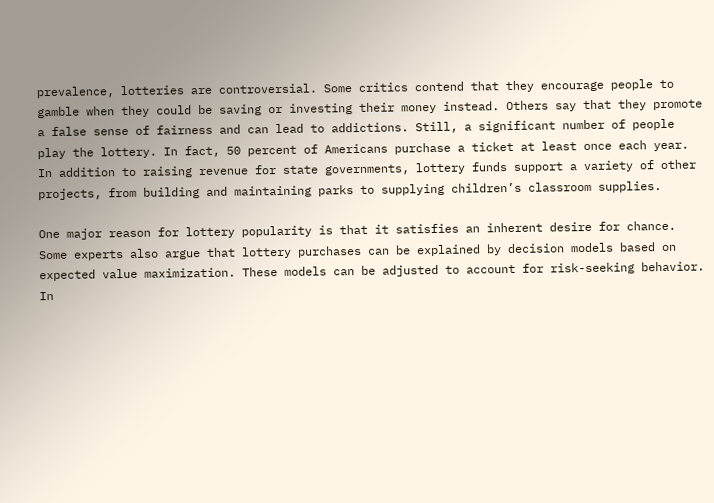prevalence, lotteries are controversial. Some critics contend that they encourage people to gamble when they could be saving or investing their money instead. Others say that they promote a false sense of fairness and can lead to addictions. Still, a significant number of people play the lottery. In fact, 50 percent of Americans purchase a ticket at least once each year. In addition to raising revenue for state governments, lottery funds support a variety of other projects, from building and maintaining parks to supplying children’s classroom supplies.

One major reason for lottery popularity is that it satisfies an inherent desire for chance. Some experts also argue that lottery purchases can be explained by decision models based on expected value maximization. These models can be adjusted to account for risk-seeking behavior. In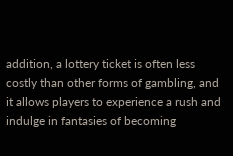addition, a lottery ticket is often less costly than other forms of gambling, and it allows players to experience a rush and indulge in fantasies of becoming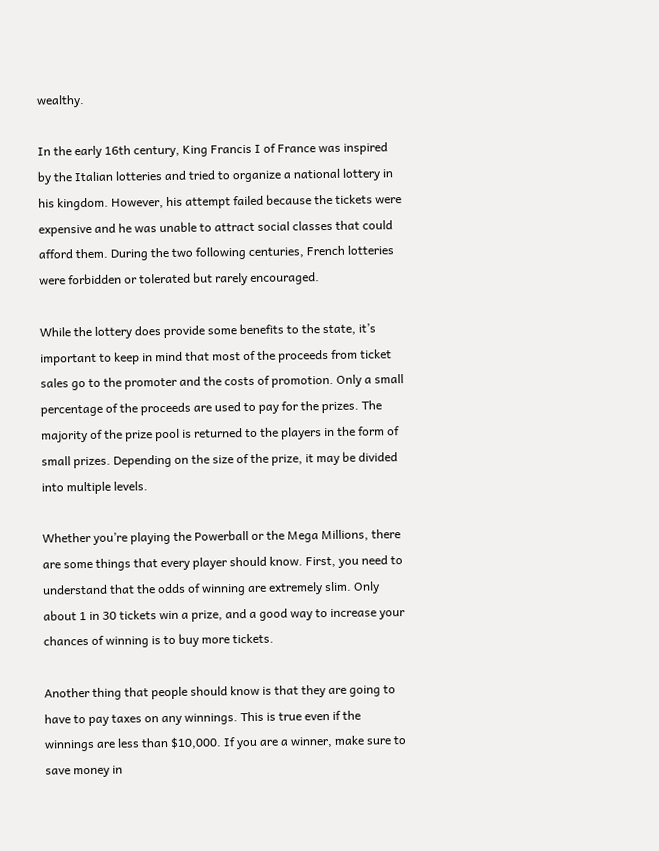wealthy.

In the early 16th century, King Francis I of France was inspired by the Italian lotteries and tried to organize a national lottery in his kingdom. However, his attempt failed because the tickets were expensive and he was unable to attract social classes that could afford them. During the two following centuries, French lotteries were forbidden or tolerated but rarely encouraged.

While the lottery does provide some benefits to the state, it’s important to keep in mind that most of the proceeds from ticket sales go to the promoter and the costs of promotion. Only a small percentage of the proceeds are used to pay for the prizes. The majority of the prize pool is returned to the players in the form of small prizes. Depending on the size of the prize, it may be divided into multiple levels.

Whether you’re playing the Powerball or the Mega Millions, there are some things that every player should know. First, you need to understand that the odds of winning are extremely slim. Only about 1 in 30 tickets win a prize, and a good way to increase your chances of winning is to buy more tickets.

Another thing that people should know is that they are going to have to pay taxes on any winnings. This is true even if the winnings are less than $10,000. If you are a winner, make sure to save money in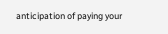anticipation of paying your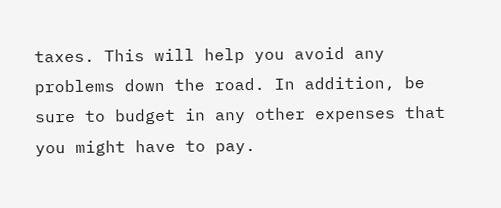taxes. This will help you avoid any problems down the road. In addition, be sure to budget in any other expenses that you might have to pay.